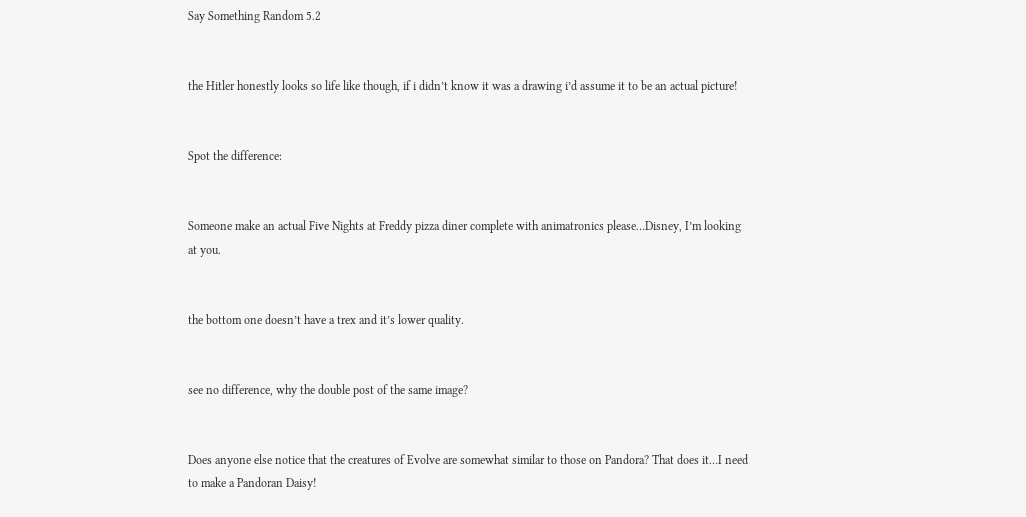Say Something Random 5.2


the Hitler honestly looks so life like though, if i didn’t know it was a drawing i’d assume it to be an actual picture!


Spot the difference:


Someone make an actual Five Nights at Freddy pizza diner complete with animatronics please…Disney, I’m looking at you.


the bottom one doesn’t have a trex and it’s lower quality.


see no difference, why the double post of the same image?


Does anyone else notice that the creatures of Evolve are somewhat similar to those on Pandora? That does it…I need to make a Pandoran Daisy!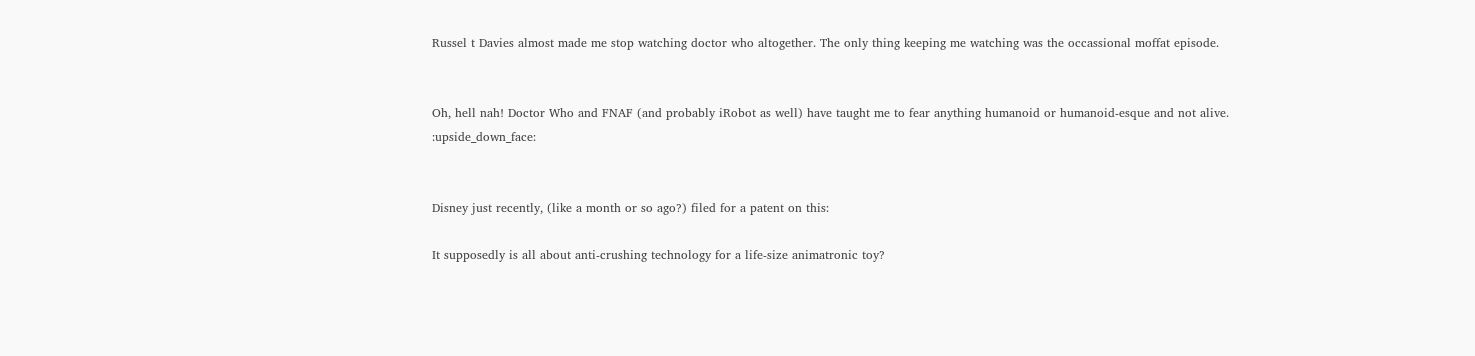Russel t Davies almost made me stop watching doctor who altogether. The only thing keeping me watching was the occassional moffat episode.


Oh, hell nah! Doctor Who and FNAF (and probably iRobot as well) have taught me to fear anything humanoid or humanoid-esque and not alive. :upside_down_face:


Disney just recently, (like a month or so ago?) filed for a patent on this:

It supposedly is all about anti-crushing technology for a life-size animatronic toy?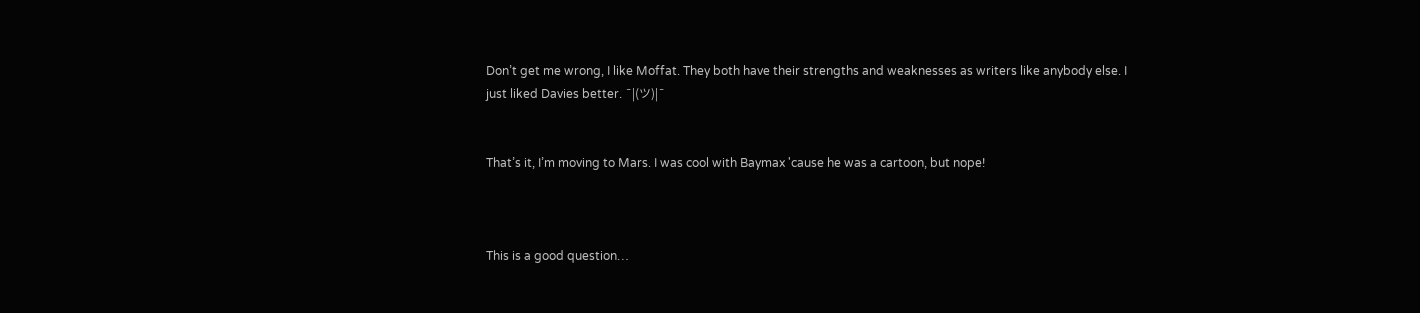Don’t get me wrong, I like Moffat. They both have their strengths and weaknesses as writers like anybody else. I just liked Davies better. ¯|(ツ)|¯


That’s it, I’m moving to Mars. I was cool with Baymax 'cause he was a cartoon, but nope!



This is a good question…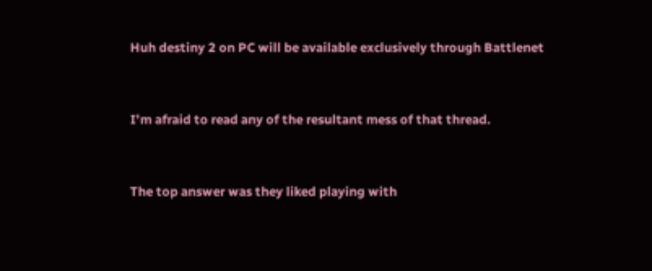Huh destiny 2 on PC will be available exclusively through Battlenet


I’m afraid to read any of the resultant mess of that thread.


The top answer was they liked playing with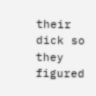their dick so they figured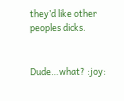they’d like other peoples dicks.


Dude…what? :joy: